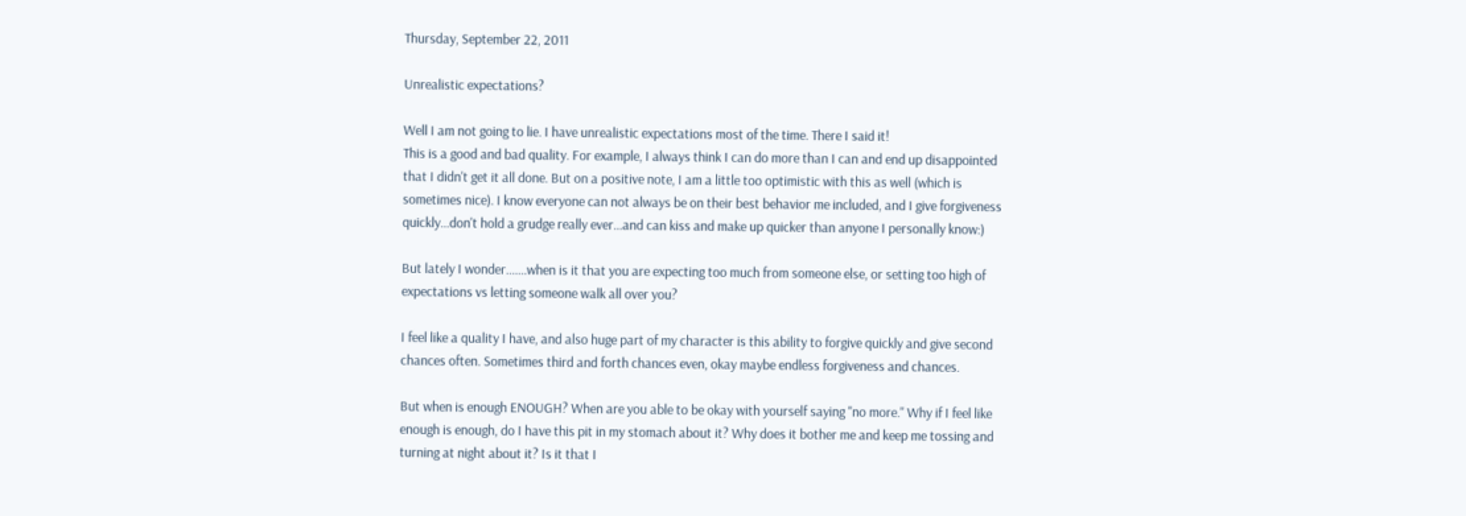Thursday, September 22, 2011

Unrealistic expectations?

Well I am not going to lie. I have unrealistic expectations most of the time. There I said it!
This is a good and bad quality. For example, I always think I can do more than I can and end up disappointed that I didn't get it all done. But on a positive note, I am a little too optimistic with this as well (which is sometimes nice). I know everyone can not always be on their best behavior me included, and I give forgiveness quickly...don't hold a grudge really ever...and can kiss and make up quicker than anyone I personally know:)

But lately I wonder.......when is it that you are expecting too much from someone else, or setting too high of expectations vs letting someone walk all over you?

I feel like a quality I have, and also huge part of my character is this ability to forgive quickly and give second chances often. Sometimes third and forth chances even, okay maybe endless forgiveness and chances.

But when is enough ENOUGH? When are you able to be okay with yourself saying "no more." Why if I feel like enough is enough, do I have this pit in my stomach about it? Why does it bother me and keep me tossing and turning at night about it? Is it that I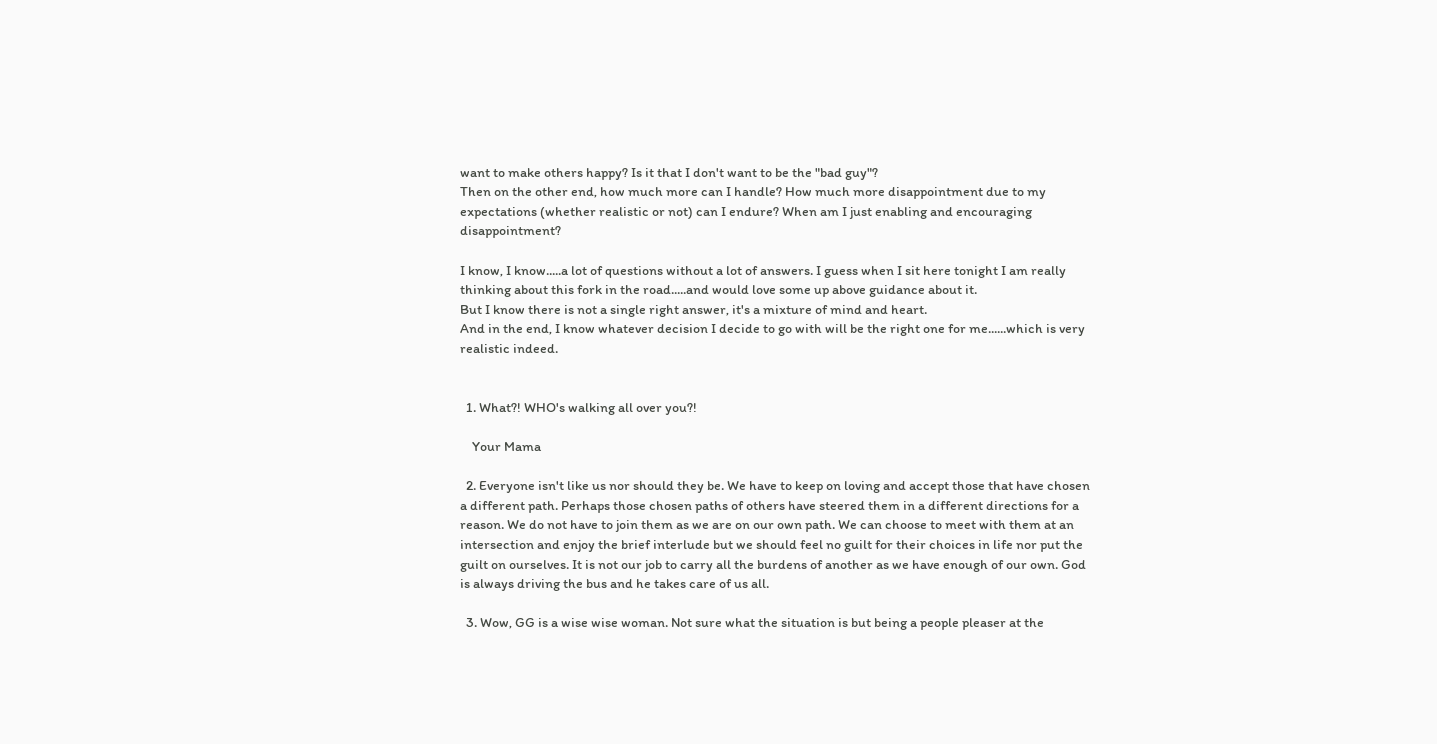want to make others happy? Is it that I don't want to be the "bad guy"?
Then on the other end, how much more can I handle? How much more disappointment due to my expectations (whether realistic or not) can I endure? When am I just enabling and encouraging disappointment?

I know, I know.....a lot of questions without a lot of answers. I guess when I sit here tonight I am really thinking about this fork in the road.....and would love some up above guidance about it.
But I know there is not a single right answer, it's a mixture of mind and heart.
And in the end, I know whatever decision I decide to go with will be the right one for me......which is very realistic indeed.


  1. What?! WHO's walking all over you?!

    Your Mama

  2. Everyone isn't like us nor should they be. We have to keep on loving and accept those that have chosen a different path. Perhaps those chosen paths of others have steered them in a different directions for a reason. We do not have to join them as we are on our own path. We can choose to meet with them at an intersection and enjoy the brief interlude but we should feel no guilt for their choices in life nor put the guilt on ourselves. It is not our job to carry all the burdens of another as we have enough of our own. God is always driving the bus and he takes care of us all.

  3. Wow, GG is a wise wise woman. Not sure what the situation is but being a people pleaser at the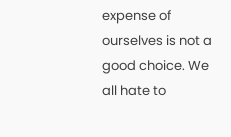expense of ourselves is not a good choice. We all hate to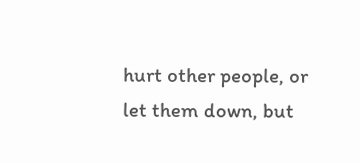hurt other people, or let them down, but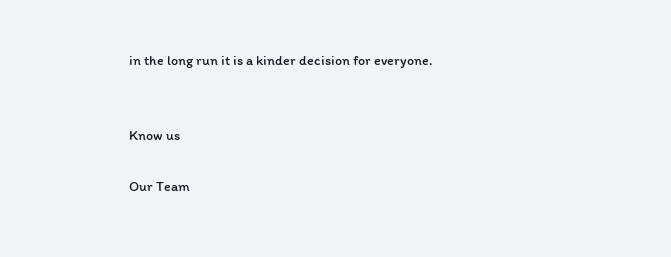in the long run it is a kinder decision for everyone.


Know us

Our Team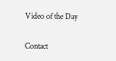Video of the Day

Contact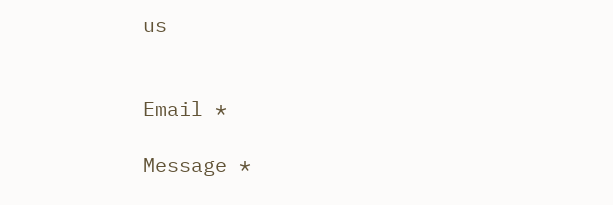us


Email *

Message *